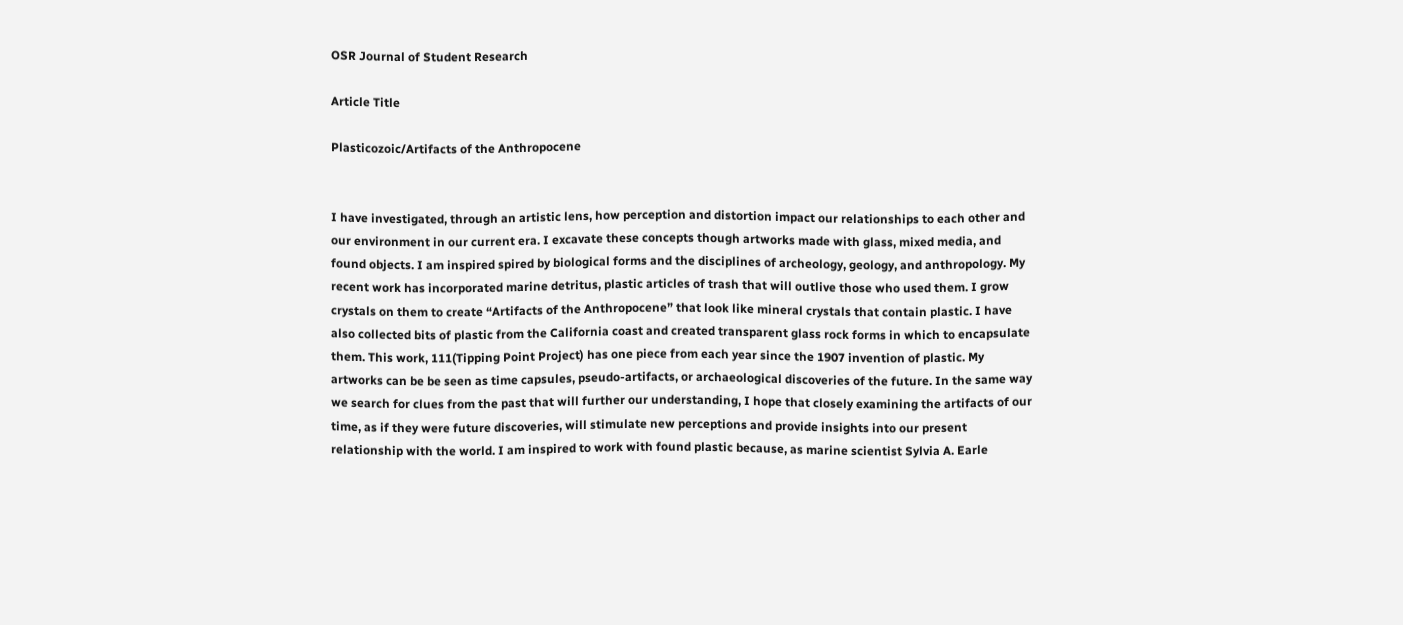OSR Journal of Student Research

Article Title

Plasticozoic/Artifacts of the Anthropocene


I have investigated, through an artistic lens, how perception and distortion impact our relationships to each other and our environment in our current era. I excavate these concepts though artworks made with glass, mixed media, and found objects. I am inspired spired by biological forms and the disciplines of archeology, geology, and anthropology. My recent work has incorporated marine detritus, plastic articles of trash that will outlive those who used them. I grow crystals on them to create “Artifacts of the Anthropocene” that look like mineral crystals that contain plastic. I have also collected bits of plastic from the California coast and created transparent glass rock forms in which to encapsulate them. This work, 111(Tipping Point Project) has one piece from each year since the 1907 invention of plastic. My artworks can be be seen as time capsules, pseudo-artifacts, or archaeological discoveries of the future. In the same way we search for clues from the past that will further our understanding, I hope that closely examining the artifacts of our time, as if they were future discoveries, will stimulate new perceptions and provide insights into our present relationship with the world. I am inspired to work with found plastic because, as marine scientist Sylvia A. Earle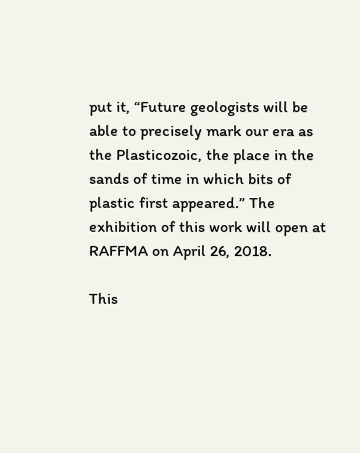put it, “Future geologists will be able to precisely mark our era as the Plasticozoic, the place in the sands of time in which bits of plastic first appeared.” The exhibition of this work will open at RAFFMA on April 26, 2018.

This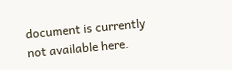document is currently not available here.